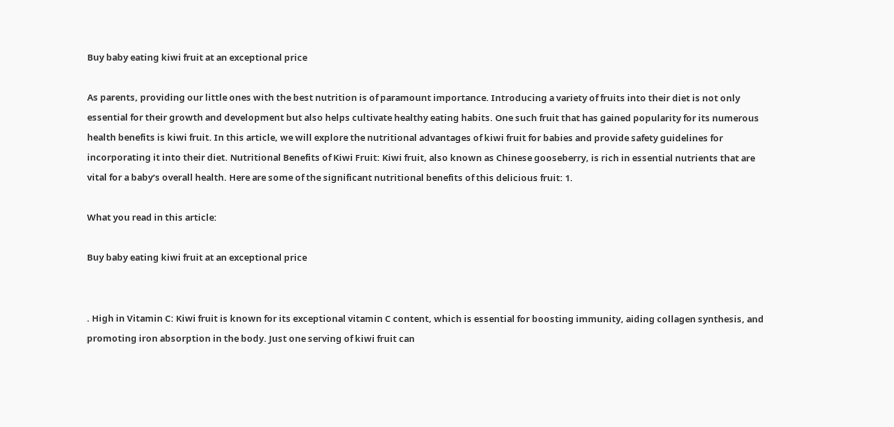Buy baby eating kiwi fruit at an exceptional price

As parents, providing our little ones with the best nutrition is of paramount importance. Introducing a variety of fruits into their diet is not only essential for their growth and development but also helps cultivate healthy eating habits. One such fruit that has gained popularity for its numerous health benefits is kiwi fruit. In this article, we will explore the nutritional advantages of kiwi fruit for babies and provide safety guidelines for incorporating it into their diet. Nutritional Benefits of Kiwi Fruit: Kiwi fruit, also known as Chinese gooseberry, is rich in essential nutrients that are vital for a baby’s overall health. Here are some of the significant nutritional benefits of this delicious fruit: 1.

What you read in this article:

Buy baby eating kiwi fruit at an exceptional price


. High in Vitamin C: Kiwi fruit is known for its exceptional vitamin C content, which is essential for boosting immunity, aiding collagen synthesis, and promoting iron absorption in the body. Just one serving of kiwi fruit can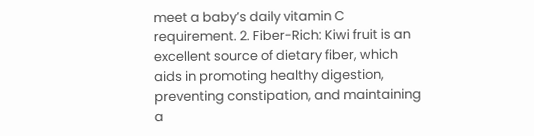meet a baby’s daily vitamin C requirement. 2. Fiber-Rich: Kiwi fruit is an excellent source of dietary fiber, which aids in promoting healthy digestion, preventing constipation, and maintaining a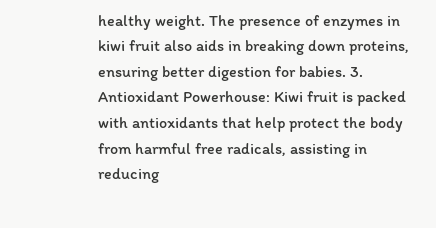healthy weight. The presence of enzymes in kiwi fruit also aids in breaking down proteins, ensuring better digestion for babies. 3. Antioxidant Powerhouse: Kiwi fruit is packed with antioxidants that help protect the body from harmful free radicals, assisting in reducing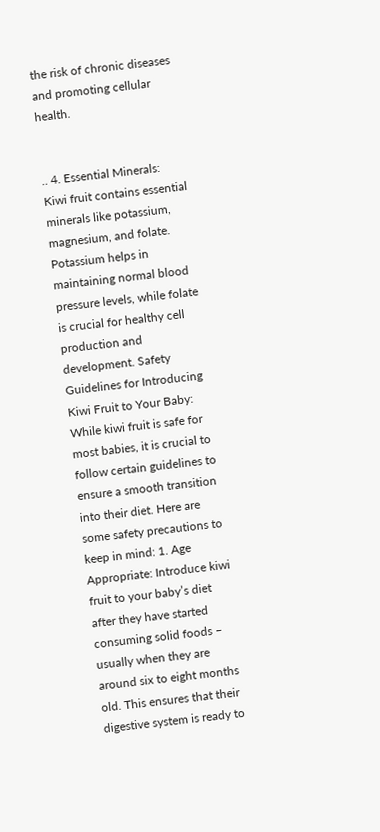the risk of chronic diseases and promoting cellular health.


.. 4. Essential Minerals: Kiwi fruit contains essential minerals like potassium, magnesium, and folate. Potassium helps in maintaining normal blood pressure levels, while folate is crucial for healthy cell production and development. Safety Guidelines for Introducing Kiwi Fruit to Your Baby: While kiwi fruit is safe for most babies, it is crucial to follow certain guidelines to ensure a smooth transition into their diet. Here are some safety precautions to keep in mind: 1. Age Appropriate: Introduce kiwi fruit to your baby’s diet after they have started consuming solid foods – usually when they are around six to eight months old. This ensures that their digestive system is ready to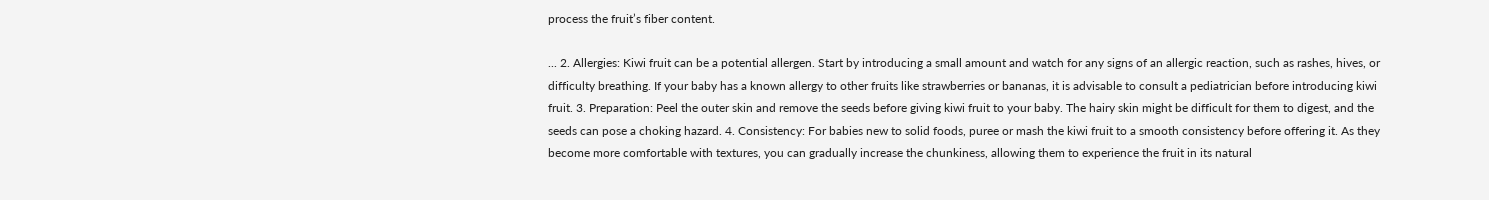process the fruit’s fiber content.

... 2. Allergies: Kiwi fruit can be a potential allergen. Start by introducing a small amount and watch for any signs of an allergic reaction, such as rashes, hives, or difficulty breathing. If your baby has a known allergy to other fruits like strawberries or bananas, it is advisable to consult a pediatrician before introducing kiwi fruit. 3. Preparation: Peel the outer skin and remove the seeds before giving kiwi fruit to your baby. The hairy skin might be difficult for them to digest, and the seeds can pose a choking hazard. 4. Consistency: For babies new to solid foods, puree or mash the kiwi fruit to a smooth consistency before offering it. As they become more comfortable with textures, you can gradually increase the chunkiness, allowing them to experience the fruit in its natural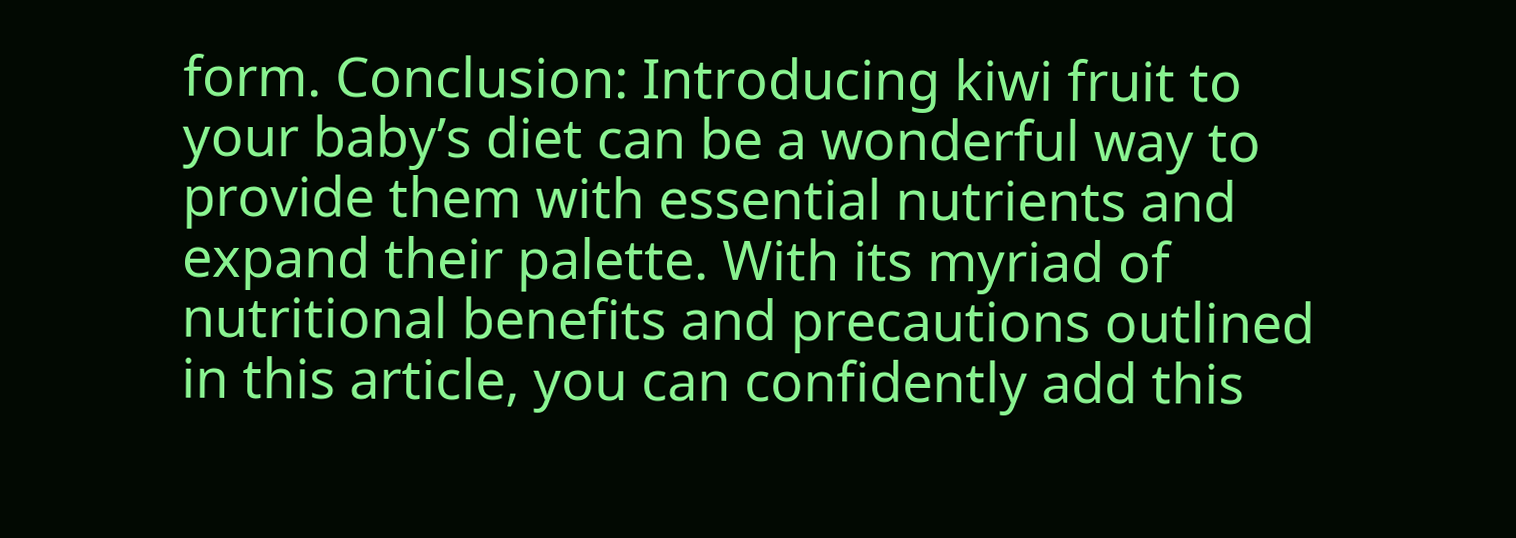form. Conclusion: Introducing kiwi fruit to your baby’s diet can be a wonderful way to provide them with essential nutrients and expand their palette. With its myriad of nutritional benefits and precautions outlined in this article, you can confidently add this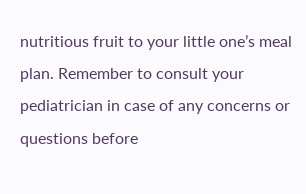nutritious fruit to your little one’s meal plan. Remember to consult your pediatrician in case of any concerns or questions before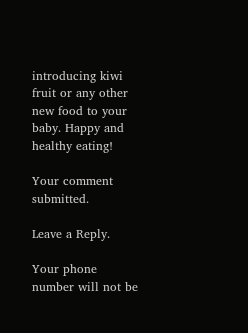introducing kiwi fruit or any other new food to your baby. Happy and healthy eating!

Your comment submitted.

Leave a Reply.

Your phone number will not be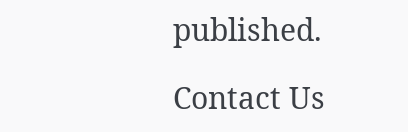published.

Contact Us